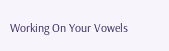Working On Your Vowels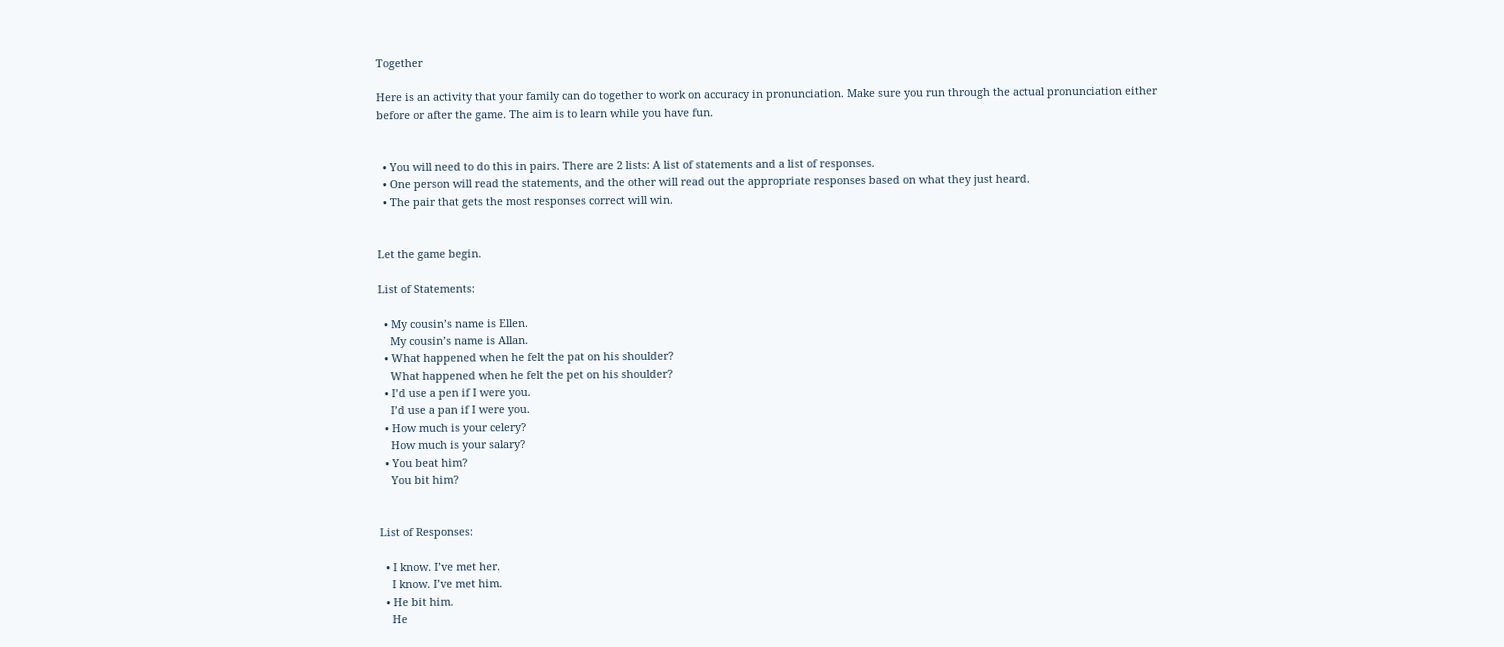Together

Here is an activity that your family can do together to work on accuracy in pronunciation. Make sure you run through the actual pronunciation either before or after the game. The aim is to learn while you have fun.


  • You will need to do this in pairs. There are 2 lists: A list of statements and a list of responses.
  • One person will read the statements, and the other will read out the appropriate responses based on what they just heard.
  • The pair that gets the most responses correct will win.


Let the game begin.

List of Statements:

  • My cousin’s name is Ellen.
    My cousin’s name is Allan.
  • What happened when he felt the pat on his shoulder?
    What happened when he felt the pet on his shoulder?
  • I’d use a pen if I were you.
    I’d use a pan if I were you.
  • How much is your celery?
    How much is your salary?
  • You beat him?
    You bit him?


List of Responses:

  • I know. I’ve met her.
    I know. I’ve met him.
  • He bit him.
    He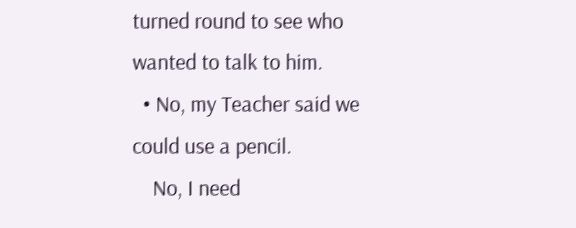turned round to see who wanted to talk to him.
  • No, my Teacher said we could use a pencil.
    No, I need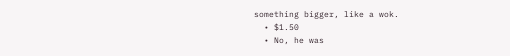something bigger, like a wok.
  • $1.50
  • No, he was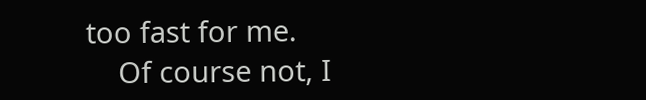too fast for me.
    Of course not, I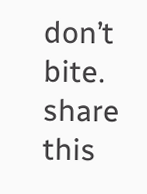don’t bite.
share this